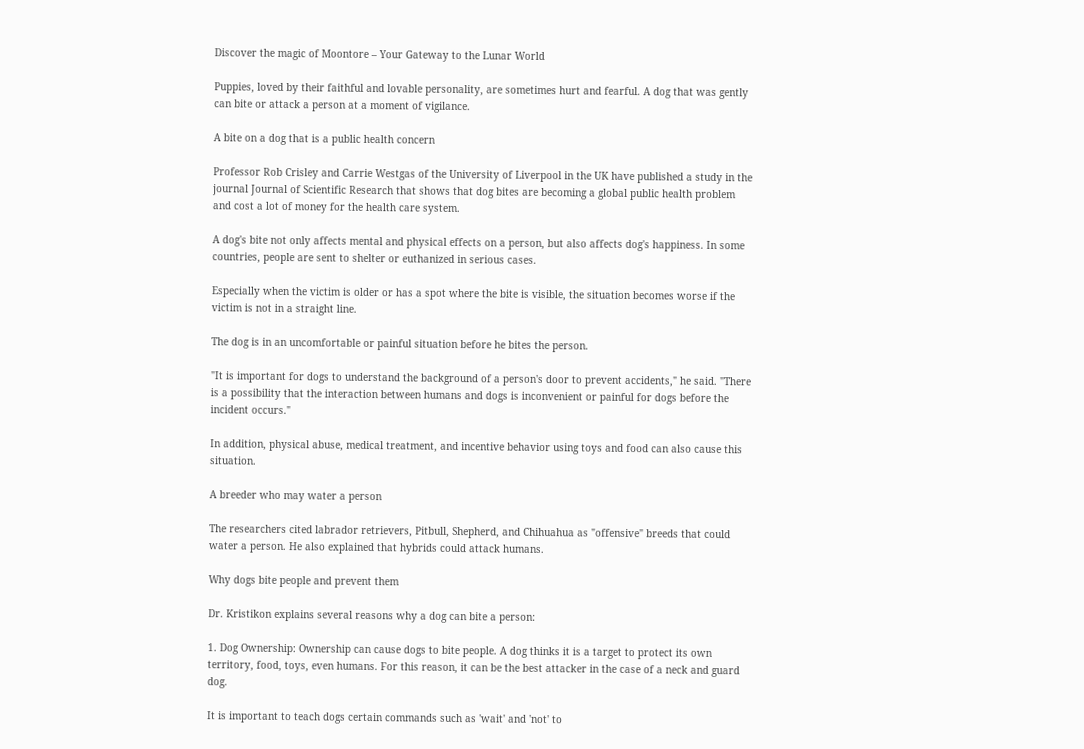Discover the magic of Moontore – Your Gateway to the Lunar World

Puppies, loved by their faithful and lovable personality, are sometimes hurt and fearful. A dog that was gently can bite or attack a person at a moment of vigilance.

A bite on a dog that is a public health concern

Professor Rob Crisley and Carrie Westgas of the University of Liverpool in the UK have published a study in the journal Journal of Scientific Research that shows that dog bites are becoming a global public health problem and cost a lot of money for the health care system.

A dog's bite not only affects mental and physical effects on a person, but also affects dog's happiness. In some countries, people are sent to shelter or euthanized in serious cases.

Especially when the victim is older or has a spot where the bite is visible, the situation becomes worse if the victim is not in a straight line.

The dog is in an uncomfortable or painful situation before he bites the person.

"It is important for dogs to understand the background of a person's door to prevent accidents," he said. "There is a possibility that the interaction between humans and dogs is inconvenient or painful for dogs before the incident occurs."

In addition, physical abuse, medical treatment, and incentive behavior using toys and food can also cause this situation.

A breeder who may water a person

The researchers cited labrador retrievers, Pitbull, Shepherd, and Chihuahua as "offensive" breeds that could water a person. He also explained that hybrids could attack humans.

Why dogs bite people and prevent them

Dr. Kristikon explains several reasons why a dog can bite a person:

1. Dog Ownership: Ownership can cause dogs to bite people. A dog thinks it is a target to protect its own territory, food, toys, even humans. For this reason, it can be the best attacker in the case of a neck and guard dog.

It is important to teach dogs certain commands such as 'wait' and 'not' to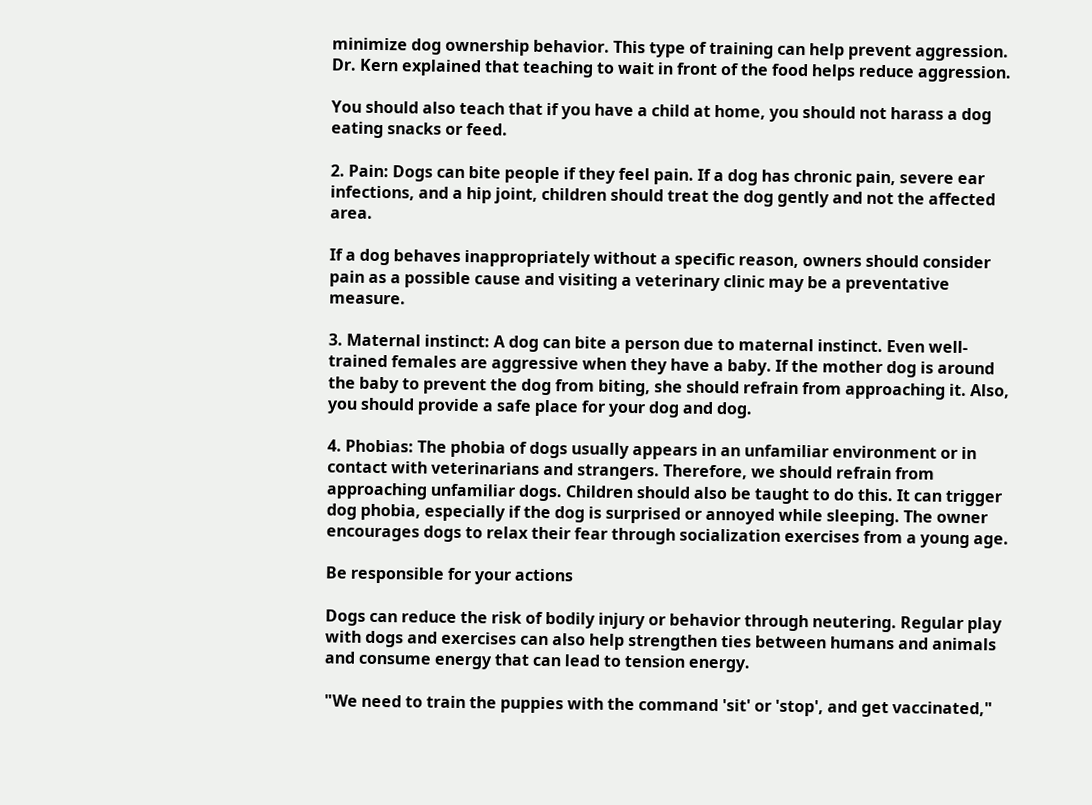minimize dog ownership behavior. This type of training can help prevent aggression. Dr. Kern explained that teaching to wait in front of the food helps reduce aggression.

You should also teach that if you have a child at home, you should not harass a dog eating snacks or feed.

2. Pain: Dogs can bite people if they feel pain. If a dog has chronic pain, severe ear infections, and a hip joint, children should treat the dog gently and not the affected area.

If a dog behaves inappropriately without a specific reason, owners should consider pain as a possible cause and visiting a veterinary clinic may be a preventative measure.

3. Maternal instinct: A dog can bite a person due to maternal instinct. Even well-trained females are aggressive when they have a baby. If the mother dog is around the baby to prevent the dog from biting, she should refrain from approaching it. Also, you should provide a safe place for your dog and dog.

4. Phobias: The phobia of dogs usually appears in an unfamiliar environment or in contact with veterinarians and strangers. Therefore, we should refrain from approaching unfamiliar dogs. Children should also be taught to do this. It can trigger dog phobia, especially if the dog is surprised or annoyed while sleeping. The owner encourages dogs to relax their fear through socialization exercises from a young age.

Be responsible for your actions

Dogs can reduce the risk of bodily injury or behavior through neutering. Regular play with dogs and exercises can also help strengthen ties between humans and animals and consume energy that can lead to tension energy.

"We need to train the puppies with the command 'sit' or 'stop', and get vaccinated,"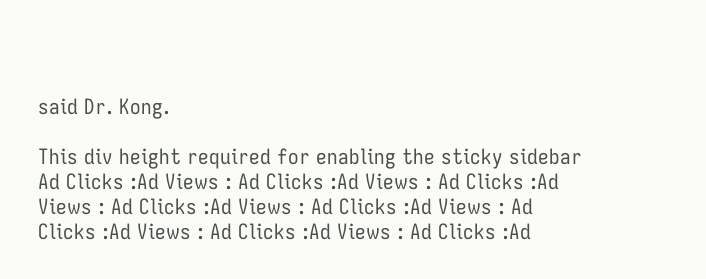said Dr. Kong.

This div height required for enabling the sticky sidebar
Ad Clicks :Ad Views : Ad Clicks :Ad Views : Ad Clicks :Ad Views : Ad Clicks :Ad Views : Ad Clicks :Ad Views : Ad Clicks :Ad Views : Ad Clicks :Ad Views : Ad Clicks :Ad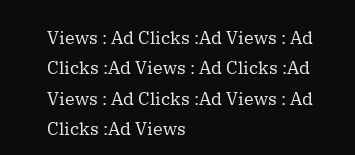Views : Ad Clicks :Ad Views : Ad Clicks :Ad Views : Ad Clicks :Ad Views : Ad Clicks :Ad Views : Ad Clicks :Ad Views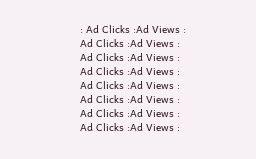: Ad Clicks :Ad Views : Ad Clicks :Ad Views : Ad Clicks :Ad Views : Ad Clicks :Ad Views : Ad Clicks :Ad Views : Ad Clicks :Ad Views : Ad Clicks :Ad Views : Ad Clicks :Ad Views :